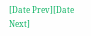[Date Prev][Date Next]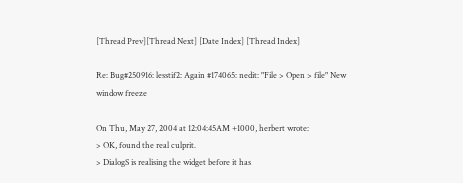[Thread Prev][Thread Next] [Date Index] [Thread Index]

Re: Bug#250916: lesstif2: Again #174065: nedit: "File > Open > file" New window freeze

On Thu, May 27, 2004 at 12:04:45AM +1000, herbert wrote:
> OK, found the real culprit.
> DialogS is realising the widget before it has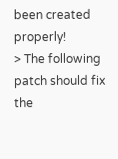been created properly!
> The following patch should fix the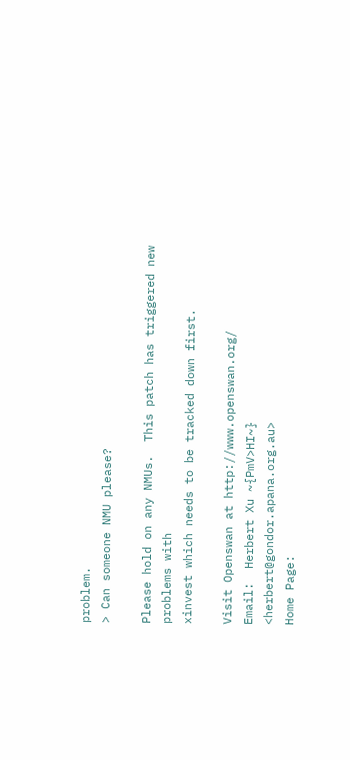problem.
> Can someone NMU please?

Please hold on any NMUs.  This patch has triggered new problems with
xinvest which needs to be tracked down first.

Visit Openswan at http://www.openswan.org/
Email:  Herbert Xu ~{PmV>HI~} <herbert@gondor.apana.org.au>
Home Page: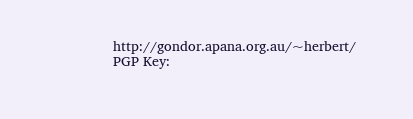http://gondor.apana.org.au/~herbert/
PGP Key: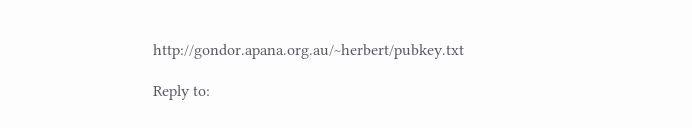http://gondor.apana.org.au/~herbert/pubkey.txt

Reply to: